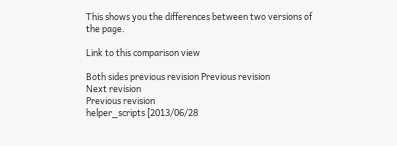This shows you the differences between two versions of the page.

Link to this comparison view

Both sides previous revision Previous revision
Next revision
Previous revision
helper_scripts [2013/06/28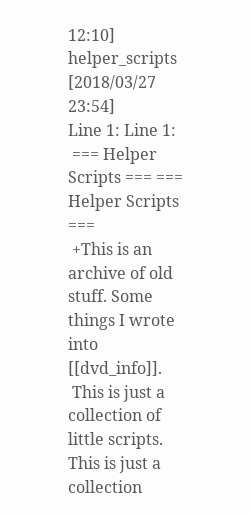12:10]
helper_scripts [2018/03/27 23:54]
Line 1: Line 1:
 === Helper Scripts === === Helper Scripts ===
 +This is an archive of old stuff. Some things I wrote into [[dvd_info]].
 This is just a collection of little scripts. This is just a collection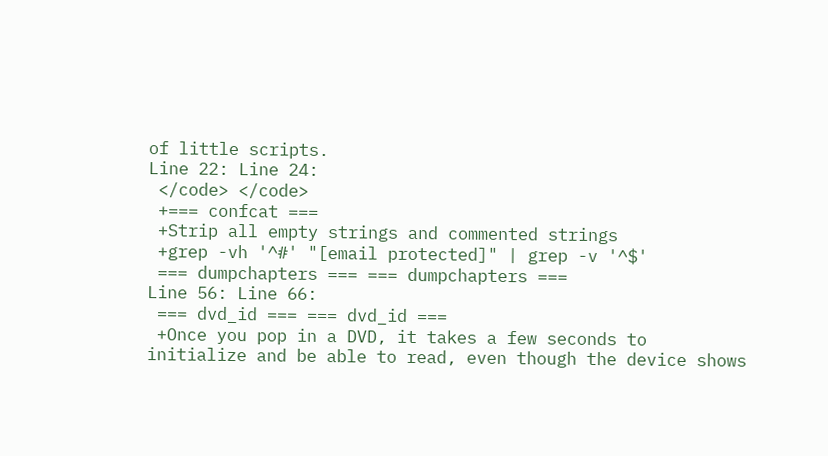of little scripts.
Line 22: Line 24:
 </code> </code>
 +=== confcat ===
 +Strip all empty strings and commented strings
 +grep -vh '^#' "[email protected]" | grep -v '^$'
 === dumpchapters === === dumpchapters ===
Line 56: Line 66:
 === dvd_id === === dvd_id ===
 +Once you pop in a DVD, it takes a few seconds to initialize and be able to read, even though the device shows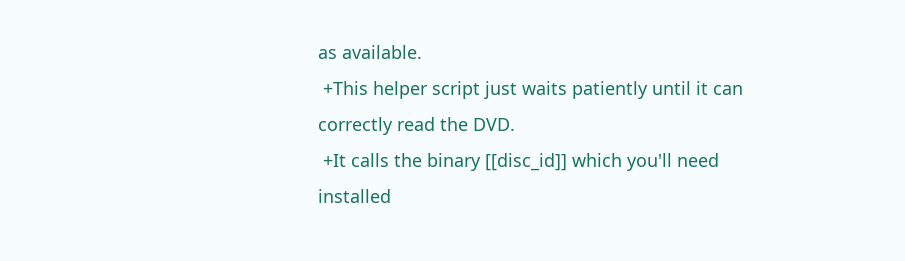as available.
 +This helper script just waits patiently until it can correctly read the DVD.
 +It calls the binary [[disc_id]] which you'll need installed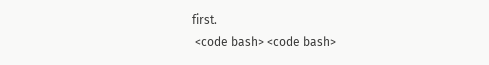first.
 <code bash> <code bash>